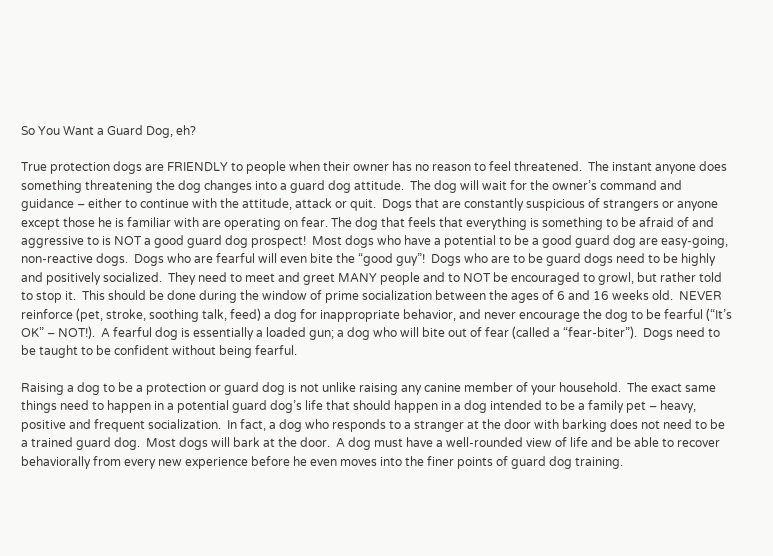So You Want a Guard Dog, eh?

True protection dogs are FRIENDLY to people when their owner has no reason to feel threatened.  The instant anyone does something threatening the dog changes into a guard dog attitude.  The dog will wait for the owner’s command and guidance – either to continue with the attitude, attack or quit.  Dogs that are constantly suspicious of strangers or anyone except those he is familiar with are operating on fear. The dog that feels that everything is something to be afraid of and aggressive to is NOT a good guard dog prospect!  Most dogs who have a potential to be a good guard dog are easy-going, non-reactive dogs.  Dogs who are fearful will even bite the “good guy”!  Dogs who are to be guard dogs need to be highly and positively socialized.  They need to meet and greet MANY people and to NOT be encouraged to growl, but rather told to stop it.  This should be done during the window of prime socialization between the ages of 6 and 16 weeks old.  NEVER reinforce (pet, stroke, soothing talk, feed) a dog for inappropriate behavior, and never encourage the dog to be fearful (“It’s OK” – NOT!).  A fearful dog is essentially a loaded gun; a dog who will bite out of fear (called a “fear-biter”).  Dogs need to be taught to be confident without being fearful.

Raising a dog to be a protection or guard dog is not unlike raising any canine member of your household.  The exact same things need to happen in a potential guard dog’s life that should happen in a dog intended to be a family pet – heavy, positive and frequent socialization.  In fact, a dog who responds to a stranger at the door with barking does not need to be a trained guard dog.  Most dogs will bark at the door.  A dog must have a well-rounded view of life and be able to recover behaviorally from every new experience before he even moves into the finer points of guard dog training.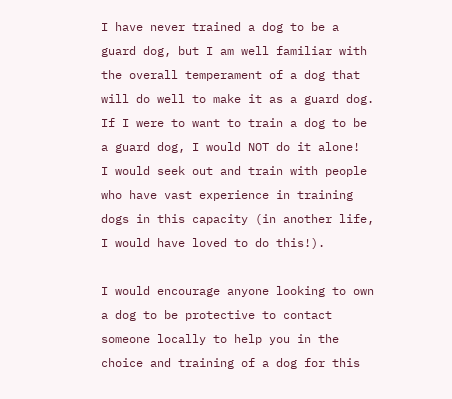I have never trained a dog to be a guard dog, but I am well familiar with the overall temperament of a dog that will do well to make it as a guard dog.  If I were to want to train a dog to be a guard dog, I would NOT do it alone!  I would seek out and train with people who have vast experience in training dogs in this capacity (in another life, I would have loved to do this!).

I would encourage anyone looking to own a dog to be protective to contact someone locally to help you in the choice and training of a dog for this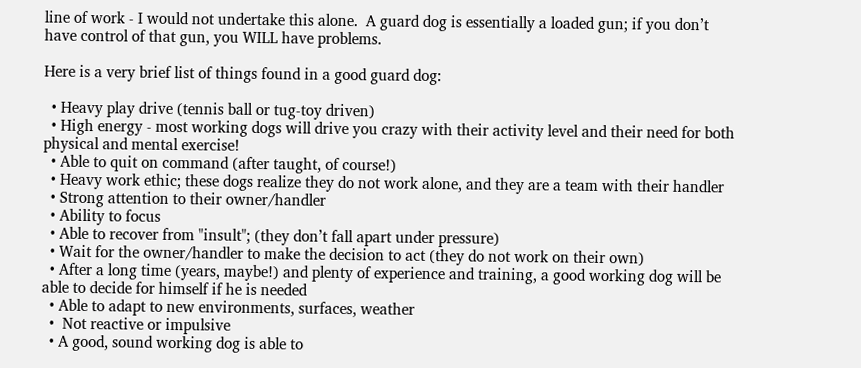line of work - I would not undertake this alone.  A guard dog is essentially a loaded gun; if you don’t have control of that gun, you WILL have problems.

Here is a very brief list of things found in a good guard dog:

  • Heavy play drive (tennis ball or tug-toy driven)
  • High energy - most working dogs will drive you crazy with their activity level and their need for both physical and mental exercise!
  • Able to quit on command (after taught, of course!)
  • Heavy work ethic; these dogs realize they do not work alone, and they are a team with their handler
  • Strong attention to their owner/handler
  • Ability to focus
  • Able to recover from "insult"; (they don’t fall apart under pressure)
  • Wait for the owner/handler to make the decision to act (they do not work on their own)
  • After a long time (years, maybe!) and plenty of experience and training, a good working dog will be able to decide for himself if he is needed
  • Able to adapt to new environments, surfaces, weather
  •  Not reactive or impulsive
  • A good, sound working dog is able to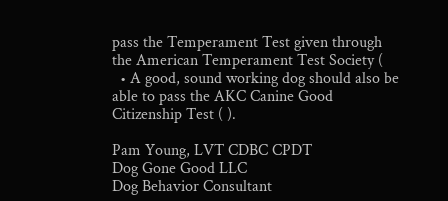pass the Temperament Test given through the American Temperament Test Society (
  • A good, sound working dog should also be able to pass the AKC Canine Good Citizenship Test ( ).

Pam Young, LVT CDBC CPDT
Dog Gone Good LLC
Dog Behavior Consultant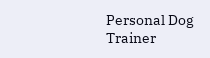Personal Dog Trainer